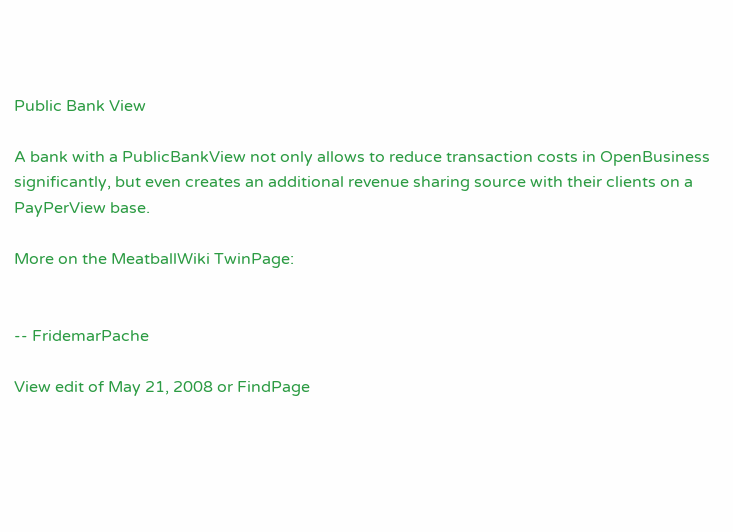Public Bank View

A bank with a PublicBankView not only allows to reduce transaction costs in OpenBusiness significantly, but even creates an additional revenue sharing source with their clients on a PayPerView base.

More on the MeatballWiki TwinPage:


-- FridemarPache

View edit of May 21, 2008 or FindPage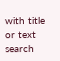with title or text search